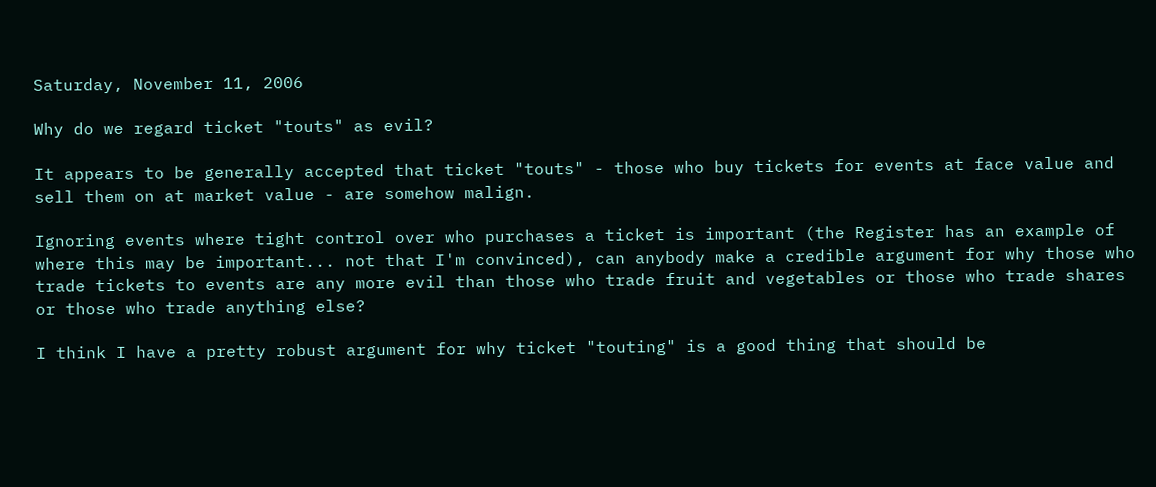Saturday, November 11, 2006

Why do we regard ticket "touts" as evil?

It appears to be generally accepted that ticket "touts" - those who buy tickets for events at face value and sell them on at market value - are somehow malign.

Ignoring events where tight control over who purchases a ticket is important (the Register has an example of where this may be important... not that I'm convinced), can anybody make a credible argument for why those who trade tickets to events are any more evil than those who trade fruit and vegetables or those who trade shares or those who trade anything else?

I think I have a pretty robust argument for why ticket "touting" is a good thing that should be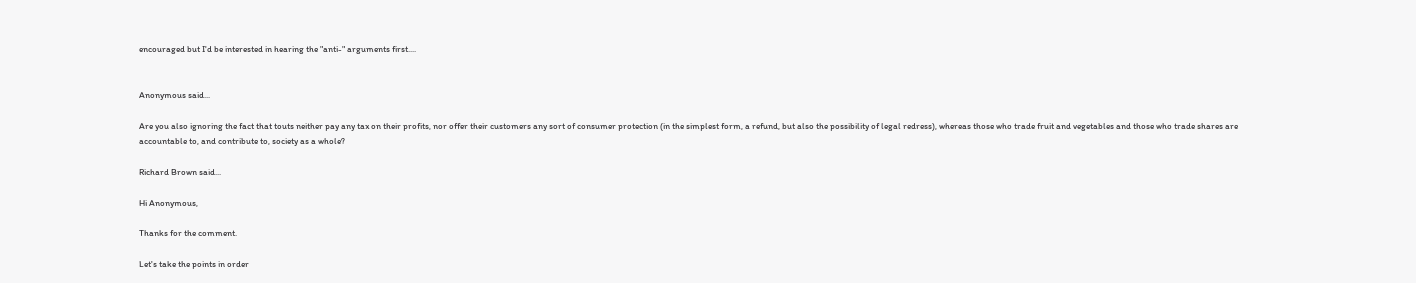encouraged but I'd be interested in hearing the "anti-" arguments first....


Anonymous said...

Are you also ignoring the fact that touts neither pay any tax on their profits, nor offer their customers any sort of consumer protection (in the simplest form, a refund, but also the possibility of legal redress), whereas those who trade fruit and vegetables and those who trade shares are accountable to, and contribute to, society as a whole?

Richard Brown said...

Hi Anonymous,

Thanks for the comment.

Let's take the points in order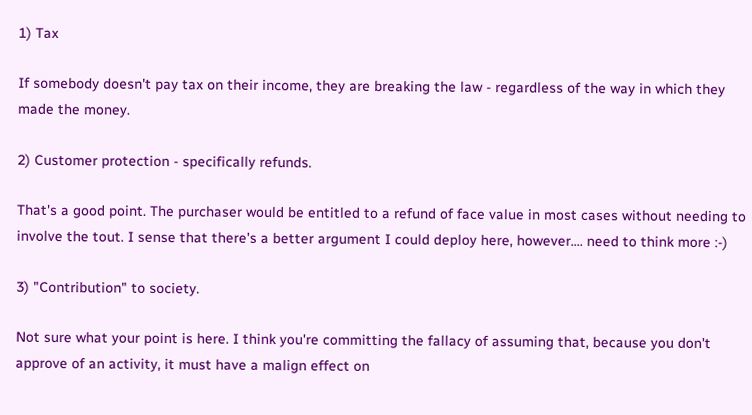1) Tax

If somebody doesn't pay tax on their income, they are breaking the law - regardless of the way in which they made the money.

2) Customer protection - specifically refunds.

That's a good point. The purchaser would be entitled to a refund of face value in most cases without needing to involve the tout. I sense that there's a better argument I could deploy here, however.... need to think more :-)

3) "Contribution" to society.

Not sure what your point is here. I think you're committing the fallacy of assuming that, because you don't approve of an activity, it must have a malign effect on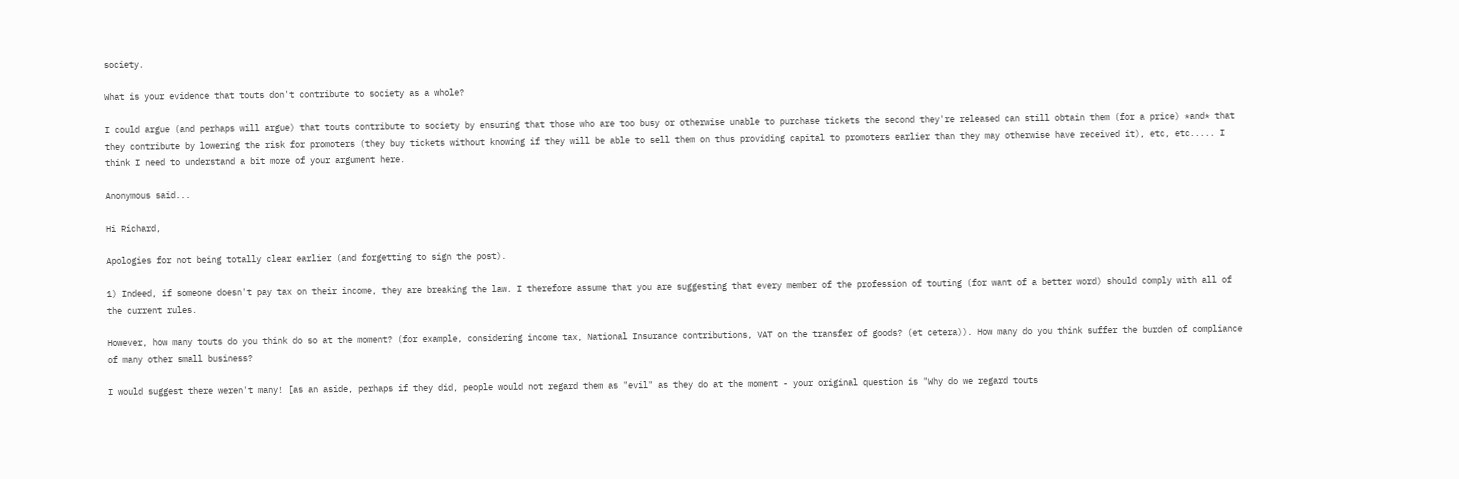society.

What is your evidence that touts don't contribute to society as a whole?

I could argue (and perhaps will argue) that touts contribute to society by ensuring that those who are too busy or otherwise unable to purchase tickets the second they're released can still obtain them (for a price) *and* that they contribute by lowering the risk for promoters (they buy tickets without knowing if they will be able to sell them on thus providing capital to promoters earlier than they may otherwise have received it), etc, etc..... I think I need to understand a bit more of your argument here.

Anonymous said...

Hi Richard,

Apologies for not being totally clear earlier (and forgetting to sign the post).

1) Indeed, if someone doesn't pay tax on their income, they are breaking the law. I therefore assume that you are suggesting that every member of the profession of touting (for want of a better word) should comply with all of the current rules.

However, how many touts do you think do so at the moment? (for example, considering income tax, National Insurance contributions, VAT on the transfer of goods? (et cetera)). How many do you think suffer the burden of compliance of many other small business?

I would suggest there weren't many! [as an aside, perhaps if they did, people would not regard them as "evil" as they do at the moment - your original question is "Why do we regard touts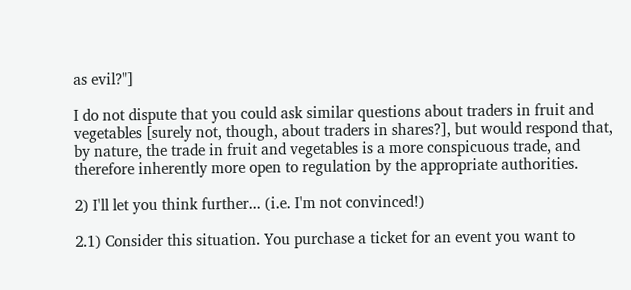as evil?"]

I do not dispute that you could ask similar questions about traders in fruit and vegetables [surely not, though, about traders in shares?], but would respond that, by nature, the trade in fruit and vegetables is a more conspicuous trade, and therefore inherently more open to regulation by the appropriate authorities.

2) I'll let you think further... (i.e. I'm not convinced!)

2.1) Consider this situation. You purchase a ticket for an event you want to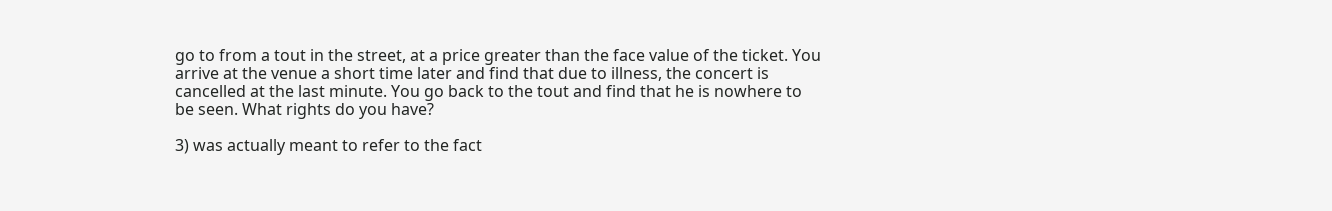go to from a tout in the street, at a price greater than the face value of the ticket. You arrive at the venue a short time later and find that due to illness, the concert is cancelled at the last minute. You go back to the tout and find that he is nowhere to be seen. What rights do you have?

3) was actually meant to refer to the fact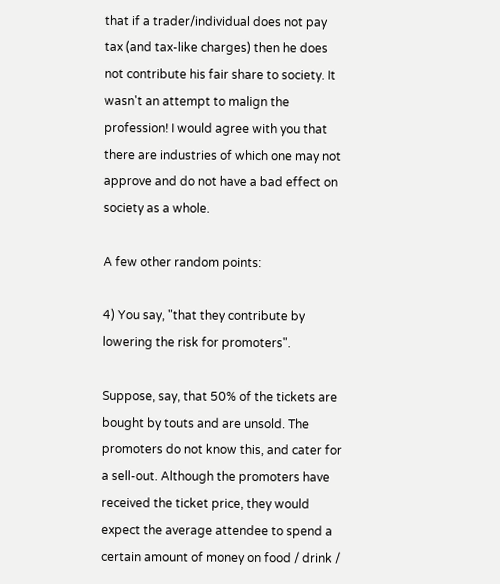that if a trader/individual does not pay tax (and tax-like charges) then he does not contribute his fair share to society. It wasn't an attempt to malign the profession! I would agree with you that there are industries of which one may not approve and do not have a bad effect on society as a whole.

A few other random points:

4) You say, "that they contribute by lowering the risk for promoters".

Suppose, say, that 50% of the tickets are bought by touts and are unsold. The promoters do not know this, and cater for a sell-out. Although the promoters have received the ticket price, they would expect the average attendee to spend a certain amount of money on food / drink /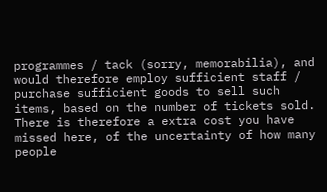programmes / tack (sorry, memorabilia), and would therefore employ sufficient staff / purchase sufficient goods to sell such items, based on the number of tickets sold. There is therefore a extra cost you have missed here, of the uncertainty of how many people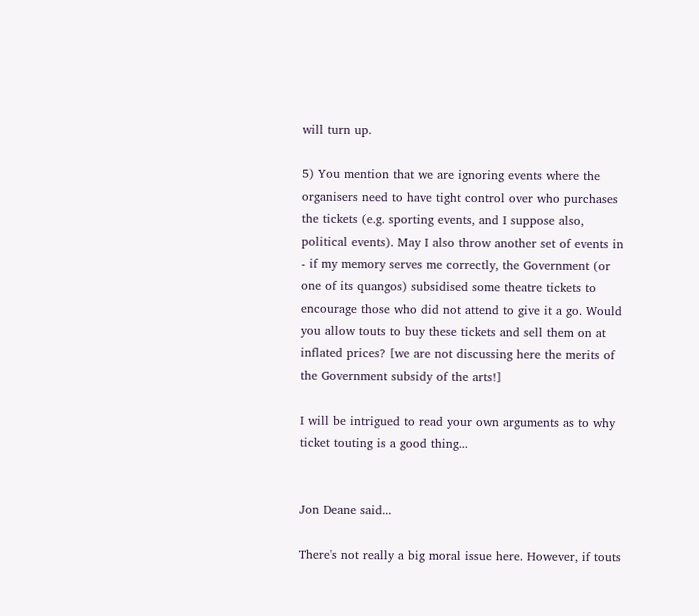will turn up.

5) You mention that we are ignoring events where the organisers need to have tight control over who purchases the tickets (e.g. sporting events, and I suppose also, political events). May I also throw another set of events in - if my memory serves me correctly, the Government (or one of its quangos) subsidised some theatre tickets to encourage those who did not attend to give it a go. Would you allow touts to buy these tickets and sell them on at inflated prices? [we are not discussing here the merits of the Government subsidy of the arts!]

I will be intrigued to read your own arguments as to why ticket touting is a good thing...


Jon Deane said...

There's not really a big moral issue here. However, if touts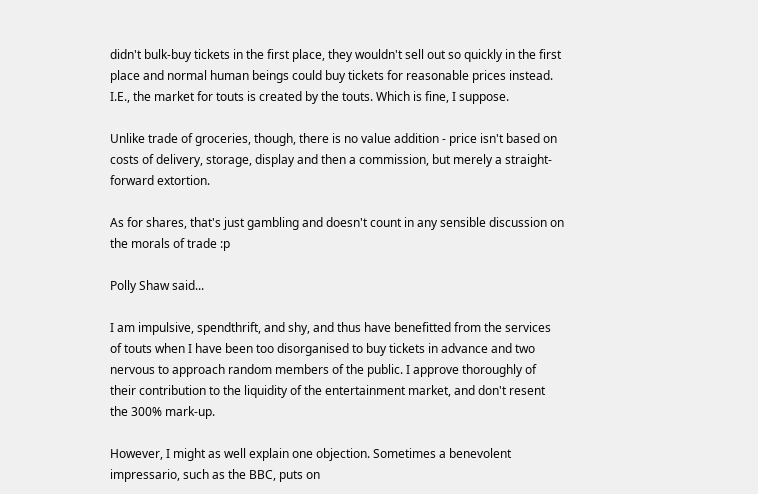didn't bulk-buy tickets in the first place, they wouldn't sell out so quickly in the first place and normal human beings could buy tickets for reasonable prices instead. I.E., the market for touts is created by the touts. Which is fine, I suppose.

Unlike trade of groceries, though, there is no value addition - price isn't based on costs of delivery, storage, display and then a commission, but merely a straight-forward extortion.

As for shares, that's just gambling and doesn't count in any sensible discussion on the morals of trade :p

Polly Shaw said...

I am impulsive, spendthrift, and shy, and thus have benefitted from the services of touts when I have been too disorganised to buy tickets in advance and two nervous to approach random members of the public. I approve thoroughly of their contribution to the liquidity of the entertainment market, and don't resent the 300% mark-up.

However, I might as well explain one objection. Sometimes a benevolent impressario, such as the BBC, puts on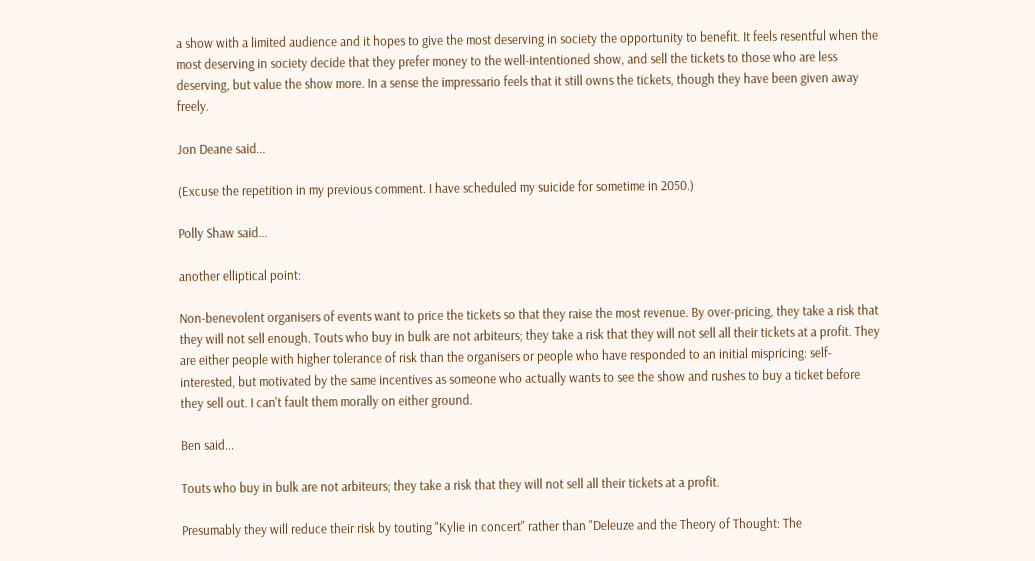a show with a limited audience and it hopes to give the most deserving in society the opportunity to benefit. It feels resentful when the most deserving in society decide that they prefer money to the well-intentioned show, and sell the tickets to those who are less deserving, but value the show more. In a sense the impressario feels that it still owns the tickets, though they have been given away freely.

Jon Deane said...

(Excuse the repetition in my previous comment. I have scheduled my suicide for sometime in 2050.)

Polly Shaw said...

another elliptical point:

Non-benevolent organisers of events want to price the tickets so that they raise the most revenue. By over-pricing, they take a risk that they will not sell enough. Touts who buy in bulk are not arbiteurs; they take a risk that they will not sell all their tickets at a profit. They are either people with higher tolerance of risk than the organisers or people who have responded to an initial mispricing: self-interested, but motivated by the same incentives as someone who actually wants to see the show and rushes to buy a ticket before they sell out. I can't fault them morally on either ground.

Ben said...

Touts who buy in bulk are not arbiteurs; they take a risk that they will not sell all their tickets at a profit.

Presumably they will reduce their risk by touting "Kylie in concert" rather than "Deleuze and the Theory of Thought: The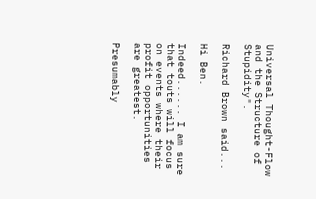Universal Thought-Flow and the Structure of Stupidity".

Richard Brown said...

Hi Ben.

Indeed...... I am sure that touts will focus on events where their profit opportunities are greatest.

Presumably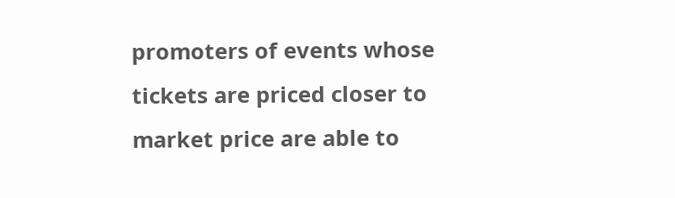promoters of events whose tickets are priced closer to market price are able to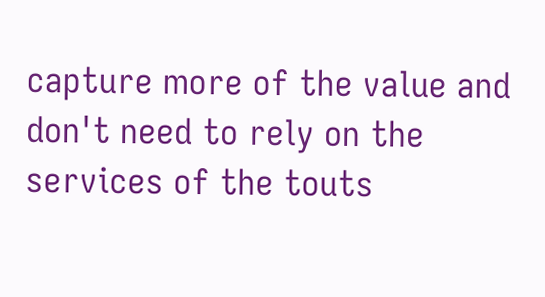capture more of the value and don't need to rely on the services of the touts